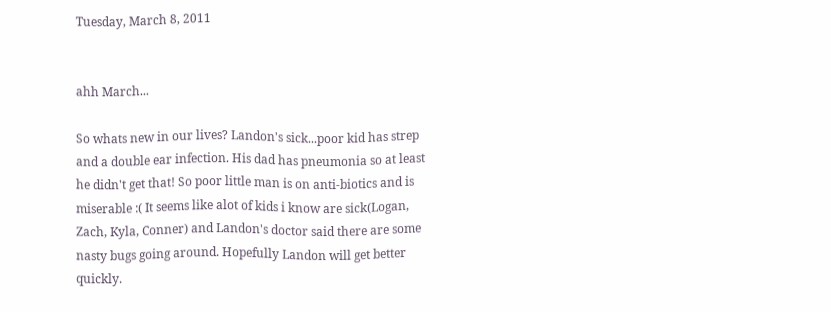Tuesday, March 8, 2011


ahh March...

So whats new in our lives? Landon's sick...poor kid has strep and a double ear infection. His dad has pneumonia so at least he didn't get that! So poor little man is on anti-biotics and is miserable :( It seems like alot of kids i know are sick(Logan, Zach, Kyla, Conner) and Landon's doctor said there are some nasty bugs going around. Hopefully Landon will get better quickly.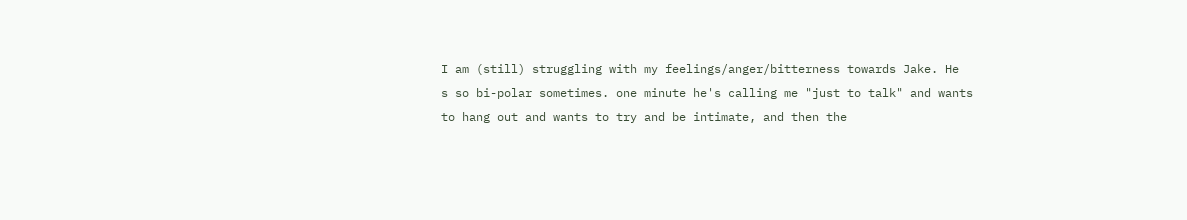I am (still) struggling with my feelings/anger/bitterness towards Jake. He
s so bi-polar sometimes. one minute he's calling me "just to talk" and wants to hang out and wants to try and be intimate, and then the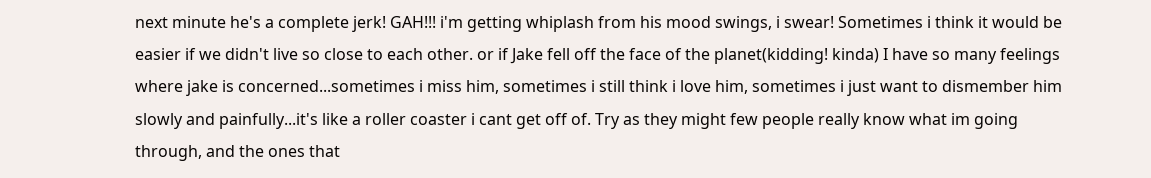next minute he's a complete jerk! GAH!!! i'm getting whiplash from his mood swings, i swear! Sometimes i think it would be easier if we didn't live so close to each other. or if Jake fell off the face of the planet(kidding! kinda) I have so many feelings where jake is concerned...sometimes i miss him, sometimes i still think i love him, sometimes i just want to dismember him slowly and painfully...it's like a roller coaster i cant get off of. Try as they might few people really know what im going through, and the ones that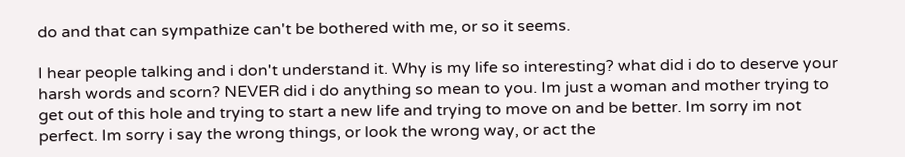do and that can sympathize can't be bothered with me, or so it seems.

I hear people talking and i don't understand it. Why is my life so interesting? what did i do to deserve your harsh words and scorn? NEVER did i do anything so mean to you. Im just a woman and mother trying to get out of this hole and trying to start a new life and trying to move on and be better. Im sorry im not perfect. Im sorry i say the wrong things, or look the wrong way, or act the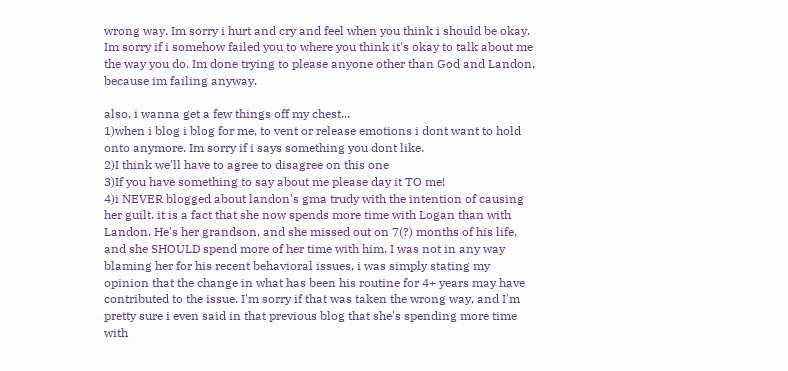wrong way. Im sorry i hurt and cry and feel when you think i should be okay. Im sorry if i somehow failed you to where you think it's okay to talk about me the way you do. Im done trying to please anyone other than God and Landon, because im failing anyway.

also, i wanna get a few things off my chest...
1)when i blog i blog for me, to vent or release emotions i dont want to hold onto anymore. Im sorry if i says something you dont like.
2)I think we'll have to agree to disagree on this one
3)If you have something to say about me please day it TO me!
4)i NEVER blogged about landon's gma trudy with the intention of causing her guilt. it is a fact that she now spends more time with Logan than with Landon. He's her grandson, and she missed out on 7(?) months of his life, and she SHOULD spend more of her time with him. I was not in any way blaming her for his recent behavioral issues, i was simply stating my opinion that the change in what has been his routine for 4+ years may have contributed to the issue. I'm sorry if that was taken the wrong way, and I'm pretty sure i even said in that previous blog that she's spending more time with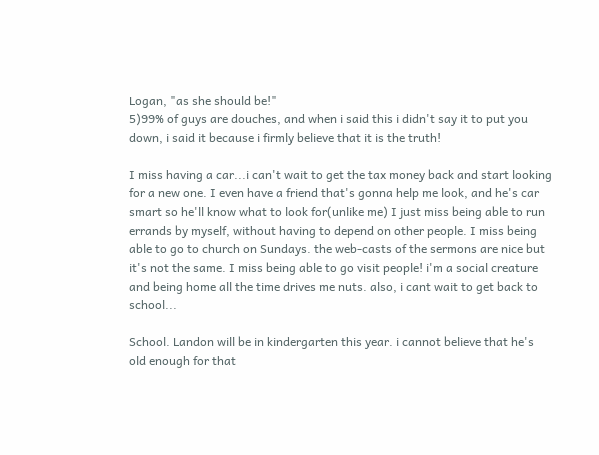Logan, "as she should be!"
5)99% of guys are douches, and when i said this i didn't say it to put you down, i said it because i firmly believe that it is the truth!

I miss having a car...i can't wait to get the tax money back and start looking for a new one. I even have a friend that's gonna help me look, and he's car smart so he'll know what to look for(unlike me) I just miss being able to run errands by myself, without having to depend on other people. I miss being able to go to church on Sundays. the web-casts of the sermons are nice but it's not the same. I miss being able to go visit people! i'm a social creature and being home all the time drives me nuts. also, i cant wait to get back to school...

School. Landon will be in kindergarten this year. i cannot believe that he's old enough for that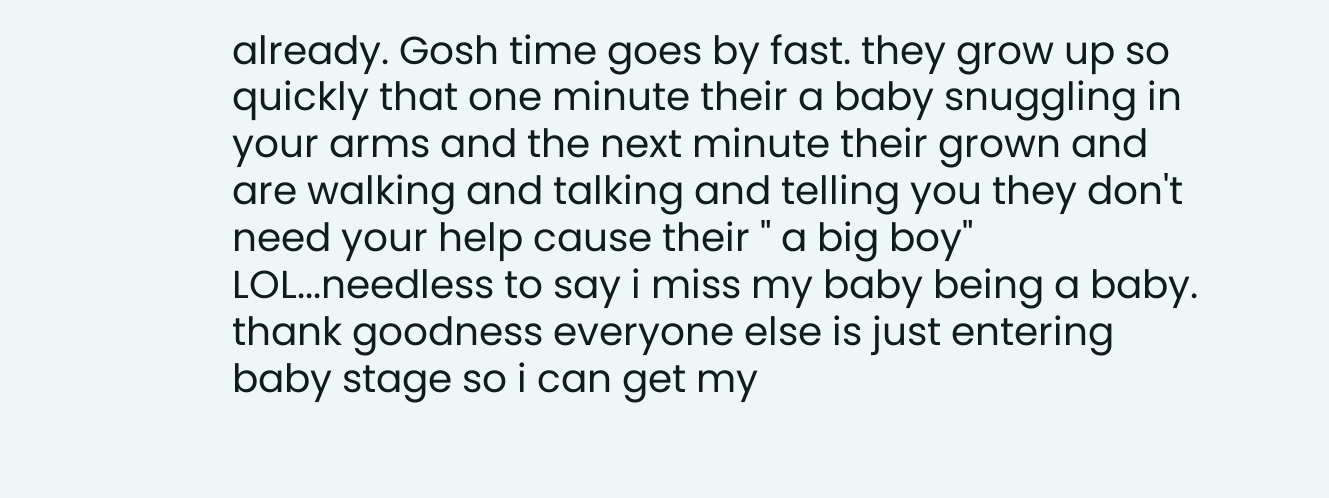already. Gosh time goes by fast. they grow up so quickly that one minute their a baby snuggling in your arms and the next minute their grown and are walking and talking and telling you they don't need your help cause their " a big boy" LOL...needless to say i miss my baby being a baby. thank goodness everyone else is just entering baby stage so i can get my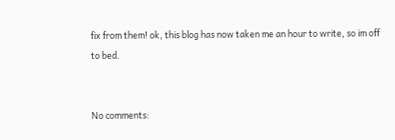fix from them! ok, this blog has now taken me an hour to write, so im off to bed.


No comments: